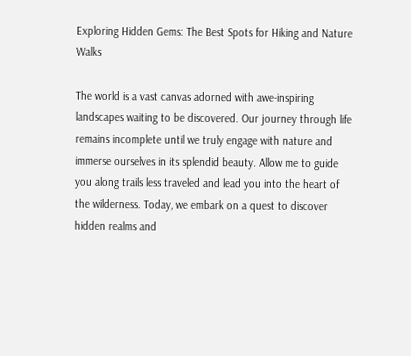Exploring Hidden Gems: The Best Spots for Hiking and Nature Walks

The world is a vast canvas adorned with awe-inspiring landscapes waiting to be discovered. Our journey through life remains incomplete until we truly engage with nature and immerse ourselves in its splendid beauty. Allow me to guide you along trails less traveled and lead you into the heart of the wilderness. Today, we embark on a quest to discover hidden realms and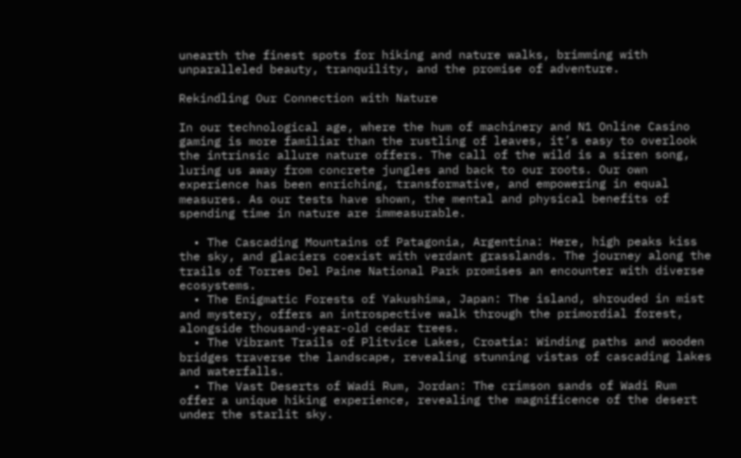unearth the finest spots for hiking and nature walks, brimming with unparalleled beauty, tranquility, and the promise of adventure.

Rekindling Our Connection with Nature

In our technological age, where the hum of machinery and N1 Online Casino gaming is more familiar than the rustling of leaves, it’s easy to overlook the intrinsic allure nature offers. The call of the wild is a siren song, luring us away from concrete jungles and back to our roots. Our own experience has been enriching, transformative, and empowering in equal measures. As our tests have shown, the mental and physical benefits of spending time in nature are immeasurable.

  • The Cascading Mountains of Patagonia, Argentina: Here, high peaks kiss the sky, and glaciers coexist with verdant grasslands. The journey along the trails of Torres Del Paine National Park promises an encounter with diverse ecosystems.
  • The Enigmatic Forests of Yakushima, Japan: The island, shrouded in mist and mystery, offers an introspective walk through the primordial forest, alongside thousand-year-old cedar trees.
  • The Vibrant Trails of Plitvice Lakes, Croatia: Winding paths and wooden bridges traverse the landscape, revealing stunning vistas of cascading lakes and waterfalls.
  • The Vast Deserts of Wadi Rum, Jordan: The crimson sands of Wadi Rum offer a unique hiking experience, revealing the magnificence of the desert under the starlit sky.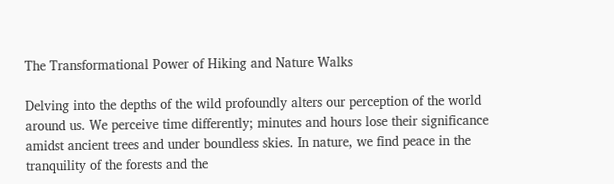The Transformational Power of Hiking and Nature Walks

Delving into the depths of the wild profoundly alters our perception of the world around us. We perceive time differently; minutes and hours lose their significance amidst ancient trees and under boundless skies. In nature, we find peace in the tranquility of the forests and the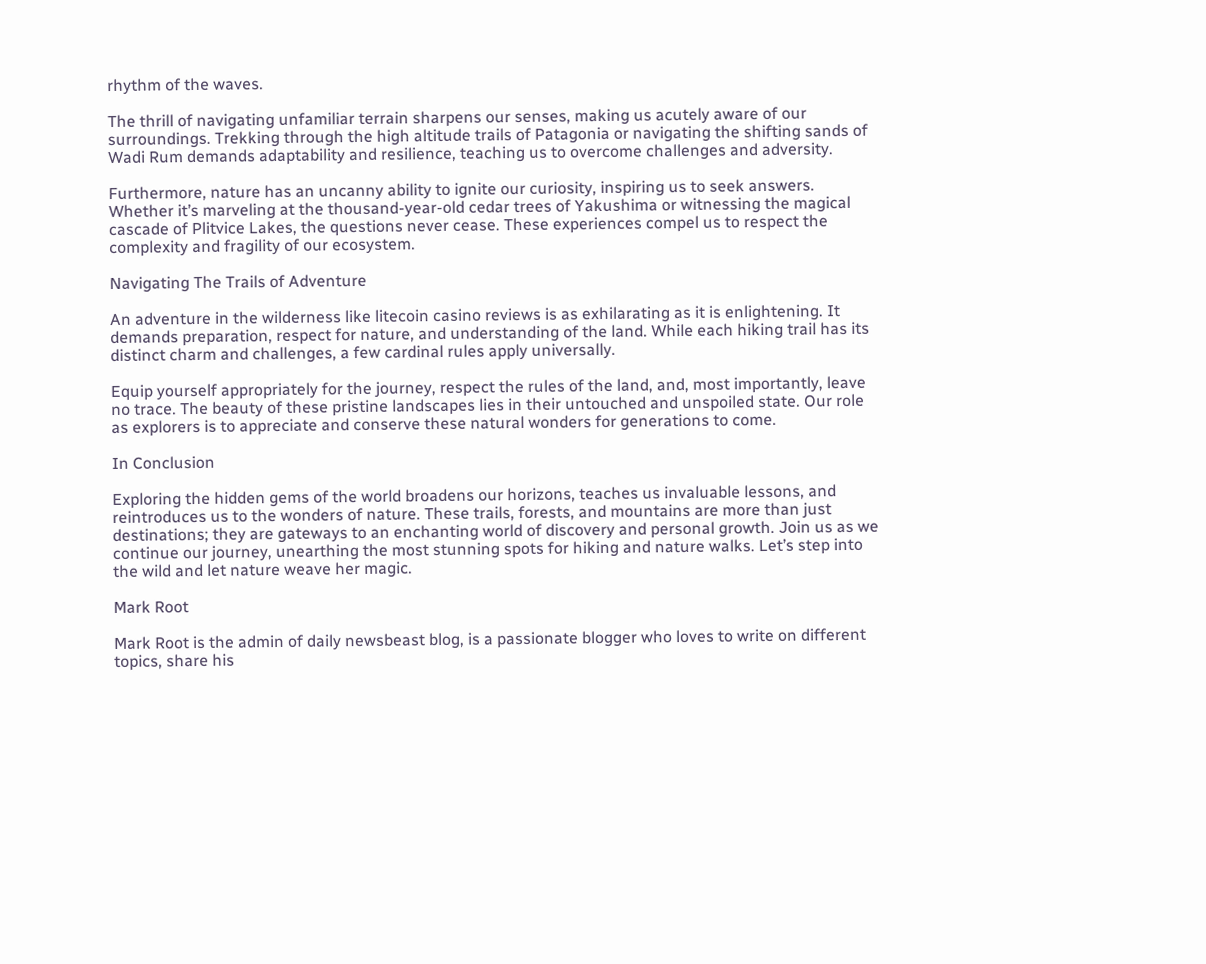rhythm of the waves.

The thrill of navigating unfamiliar terrain sharpens our senses, making us acutely aware of our surroundings. Trekking through the high altitude trails of Patagonia or navigating the shifting sands of Wadi Rum demands adaptability and resilience, teaching us to overcome challenges and adversity.

Furthermore, nature has an uncanny ability to ignite our curiosity, inspiring us to seek answers. Whether it’s marveling at the thousand-year-old cedar trees of Yakushima or witnessing the magical cascade of Plitvice Lakes, the questions never cease. These experiences compel us to respect the complexity and fragility of our ecosystem.

Navigating The Trails of Adventure

An adventure in the wilderness like litecoin casino reviews is as exhilarating as it is enlightening. It demands preparation, respect for nature, and understanding of the land. While each hiking trail has its distinct charm and challenges, a few cardinal rules apply universally.

Equip yourself appropriately for the journey, respect the rules of the land, and, most importantly, leave no trace. The beauty of these pristine landscapes lies in their untouched and unspoiled state. Our role as explorers is to appreciate and conserve these natural wonders for generations to come.

In Conclusion

Exploring the hidden gems of the world broadens our horizons, teaches us invaluable lessons, and reintroduces us to the wonders of nature. These trails, forests, and mountains are more than just destinations; they are gateways to an enchanting world of discovery and personal growth. Join us as we continue our journey, unearthing the most stunning spots for hiking and nature walks. Let’s step into the wild and let nature weave her magic.

Mark Root

Mark Root is the admin of daily newsbeast blog, is a passionate blogger who loves to write on different topics, share his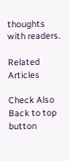thoughts with readers.

Related Articles

Check Also
Back to top button